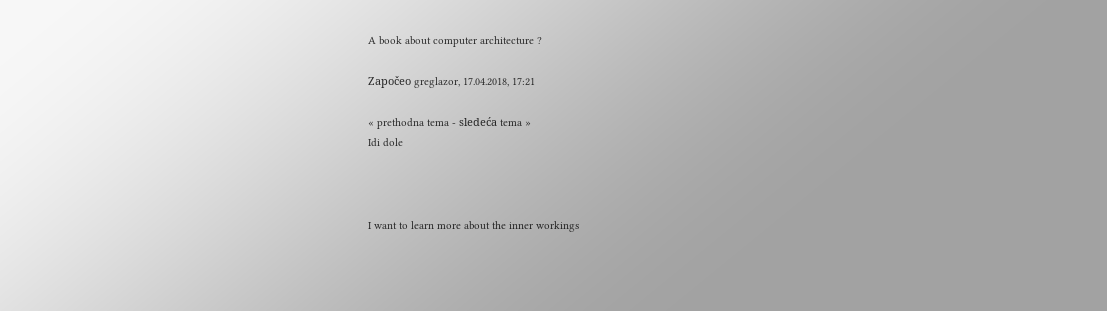A book about computer architecture ?

Započeo greglazor, 17.04.2018, 17:21

« prethodna tema - sledeća tema »
Idi dole



I want to learn more about the inner workings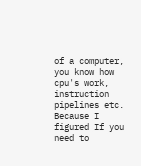of a computer, you know how cpu's work, instruction pipelines etc. Because I figured If you need to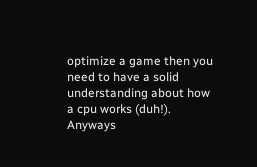optimize a game then you need to have a solid understanding about how a cpu works (duh!). Anyways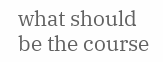what should be the course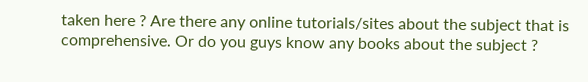taken here ? Are there any online tutorials/sites about the subject that is comprehensive. Or do you guys know any books about the subject ?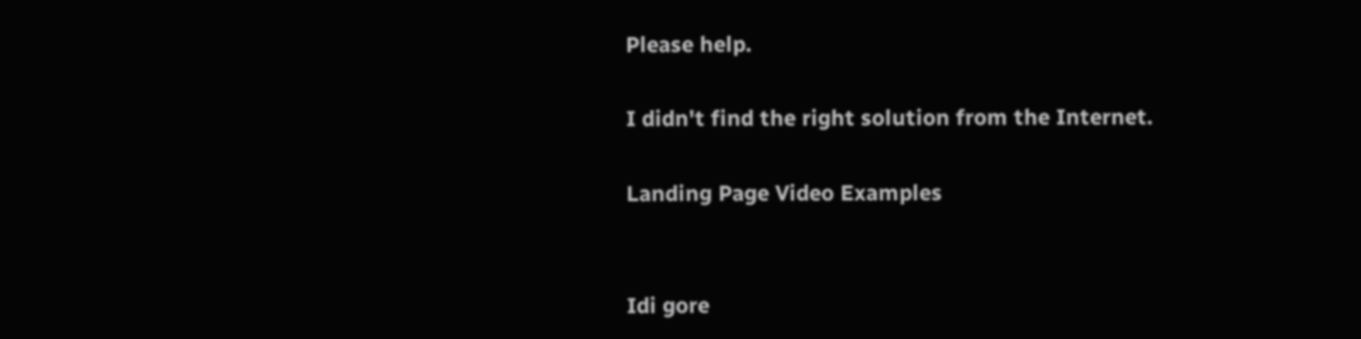Please help.

I didn't find the right solution from the Internet.

Landing Page Video Examples


Idi gore